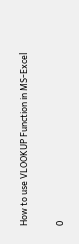How to use VLOOKUP Function in MS-Excel

0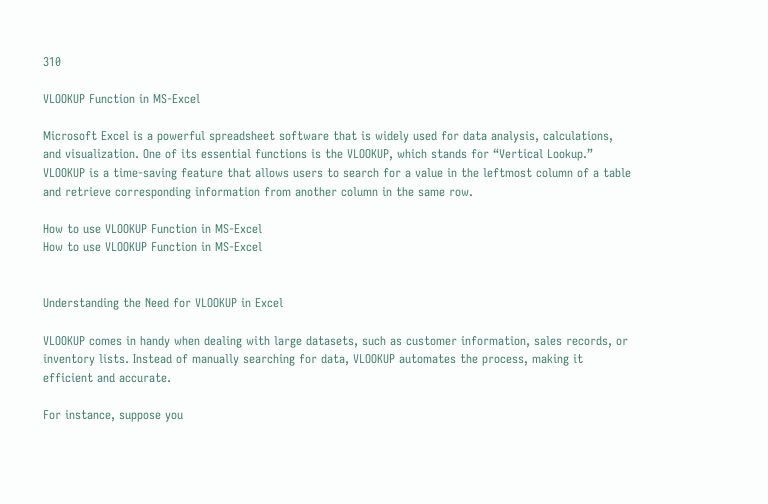310

VLOOKUP Function in MS-Excel

Microsoft Excel is a powerful spreadsheet software that is widely used for data analysis, calculations, and visualization. One of its essential functions is the VLOOKUP, which stands for “Vertical Lookup.” VLOOKUP is a time-saving feature that allows users to search for a value in the leftmost column of a table and retrieve corresponding information from another column in the same row.

How to use VLOOKUP Function in MS-Excel
How to use VLOOKUP Function in MS-Excel


Understanding the Need for VLOOKUP in Excel

VLOOKUP comes in handy when dealing with large datasets, such as customer information, sales records, or inventory lists. Instead of manually searching for data, VLOOKUP automates the process, making it efficient and accurate.

For instance, suppose you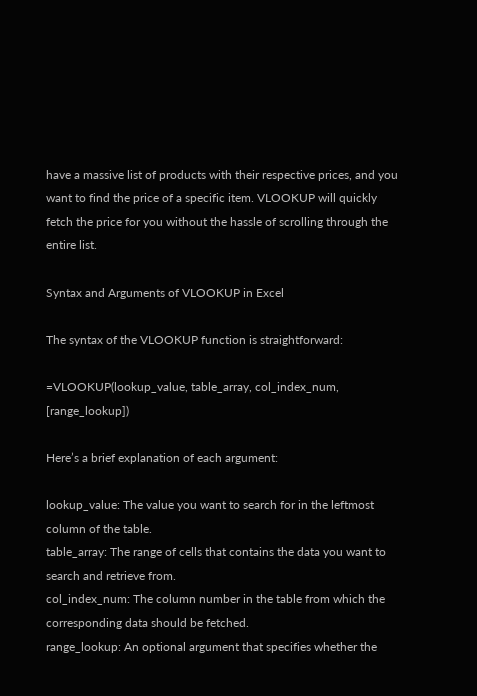have a massive list of products with their respective prices, and you want to find the price of a specific item. VLOOKUP will quickly fetch the price for you without the hassle of scrolling through the entire list.

Syntax and Arguments of VLOOKUP in Excel

The syntax of the VLOOKUP function is straightforward:

=VLOOKUP(lookup_value, table_array, col_index_num, [range_lookup])

Here’s a brief explanation of each argument:

lookup_value: The value you want to search for in the leftmost column of the table.
table_array: The range of cells that contains the data you want to search and retrieve from.
col_index_num: The column number in the table from which the corresponding data should be fetched.
range_lookup: An optional argument that specifies whether the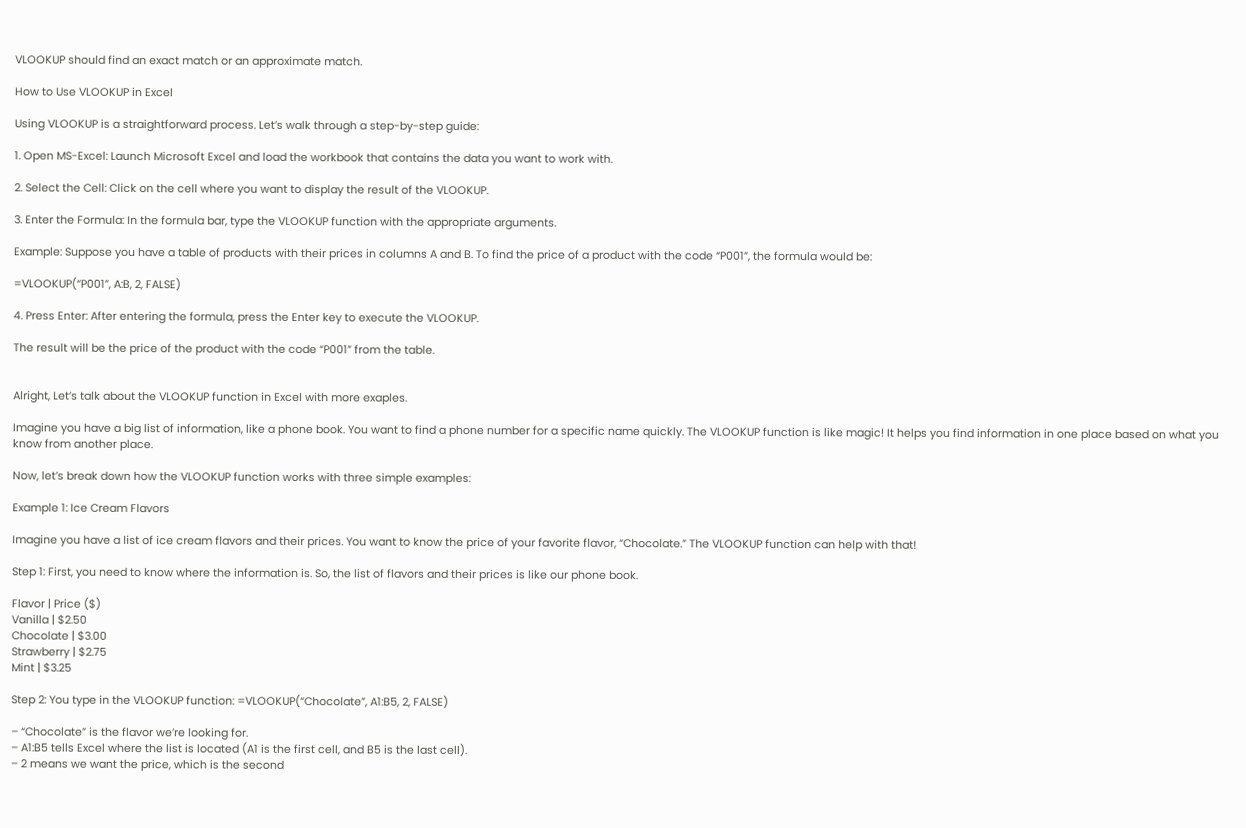VLOOKUP should find an exact match or an approximate match.

How to Use VLOOKUP in Excel

Using VLOOKUP is a straightforward process. Let’s walk through a step-by-step guide:

1. Open MS-Excel: Launch Microsoft Excel and load the workbook that contains the data you want to work with.

2. Select the Cell: Click on the cell where you want to display the result of the VLOOKUP.

3. Enter the Formula: In the formula bar, type the VLOOKUP function with the appropriate arguments.

Example: Suppose you have a table of products with their prices in columns A and B. To find the price of a product with the code “P001”, the formula would be:

=VLOOKUP(“P001”, A:B, 2, FALSE)

4. Press Enter: After entering the formula, press the Enter key to execute the VLOOKUP.

The result will be the price of the product with the code “P001” from the table.


Alright, Let’s talk about the VLOOKUP function in Excel with more exaples.

Imagine you have a big list of information, like a phone book. You want to find a phone number for a specific name quickly. The VLOOKUP function is like magic! It helps you find information in one place based on what you know from another place.

Now, let’s break down how the VLOOKUP function works with three simple examples:

Example 1: Ice Cream Flavors

Imagine you have a list of ice cream flavors and their prices. You want to know the price of your favorite flavor, “Chocolate.” The VLOOKUP function can help with that!

Step 1: First, you need to know where the information is. So, the list of flavors and their prices is like our phone book.

Flavor | Price ($)
Vanilla | $2.50
Chocolate | $3.00
Strawberry | $2.75
Mint | $3.25

Step 2: You type in the VLOOKUP function: =VLOOKUP(“Chocolate”, A1:B5, 2, FALSE)

– “Chocolate” is the flavor we’re looking for.
– A1:B5 tells Excel where the list is located (A1 is the first cell, and B5 is the last cell).
– 2 means we want the price, which is the second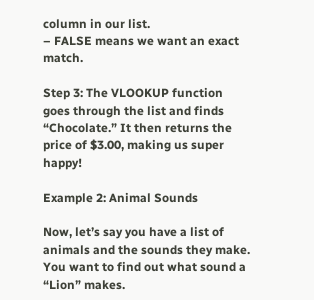column in our list.
– FALSE means we want an exact match.

Step 3: The VLOOKUP function goes through the list and finds “Chocolate.” It then returns the price of $3.00, making us super happy!

Example 2: Animal Sounds

Now, let’s say you have a list of animals and the sounds they make. You want to find out what sound a “Lion” makes.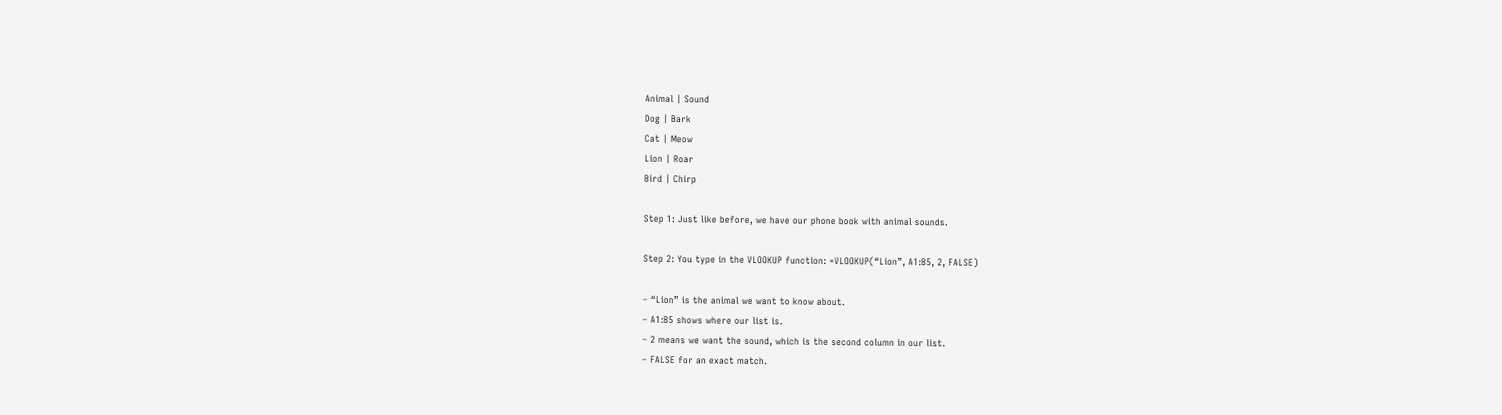Animal | Sound
Dog | Bark
Cat | Meow
Lion | Roar
Bird | Chirp

Step 1: Just like before, we have our phone book with animal sounds.

Step 2: You type in the VLOOKUP function: =VLOOKUP(“Lion”, A1:B5, 2, FALSE)

– “Lion” is the animal we want to know about.
– A1:B5 shows where our list is.
– 2 means we want the sound, which is the second column in our list.
– FALSE for an exact match.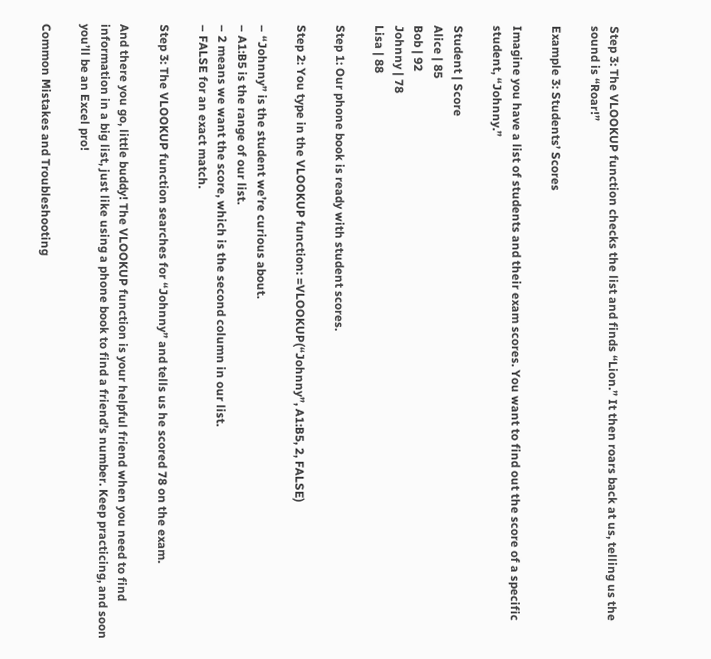Step 3: The VLOOKUP function checks the list and finds “Lion.” It then roars back at us, telling us the sound is “Roar!”

Example 3: Students’ Scores

Imagine you have a list of students and their exam scores. You want to find out the score of a specific student, “Johnny.”

Student | Score
Alice | 85
Bob | 92
Johnny | 78
Lisa | 88

Step 1: Our phone book is ready with student scores.

Step 2: You type in the VLOOKUP function: =VLOOKUP(“Johnny”, A1:B5, 2, FALSE)

– “Johnny” is the student we’re curious about.
– A1:B5 is the range of our list.
– 2 means we want the score, which is the second column in our list.
– FALSE for an exact match.

Step 3: The VLOOKUP function searches for “Johnny” and tells us he scored 78 on the exam.

And there you go, little buddy! The VLOOKUP function is your helpful friend when you need to find information in a big list, just like using a phone book to find a friend’s number. Keep practicing, and soon you’ll be an Excel pro!

Common Mistakes and Troubleshooting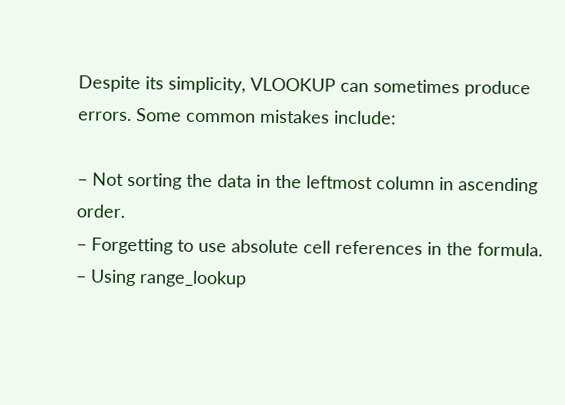Despite its simplicity, VLOOKUP can sometimes produce errors. Some common mistakes include:

– Not sorting the data in the leftmost column in ascending order.
– Forgetting to use absolute cell references in the formula.
– Using range_lookup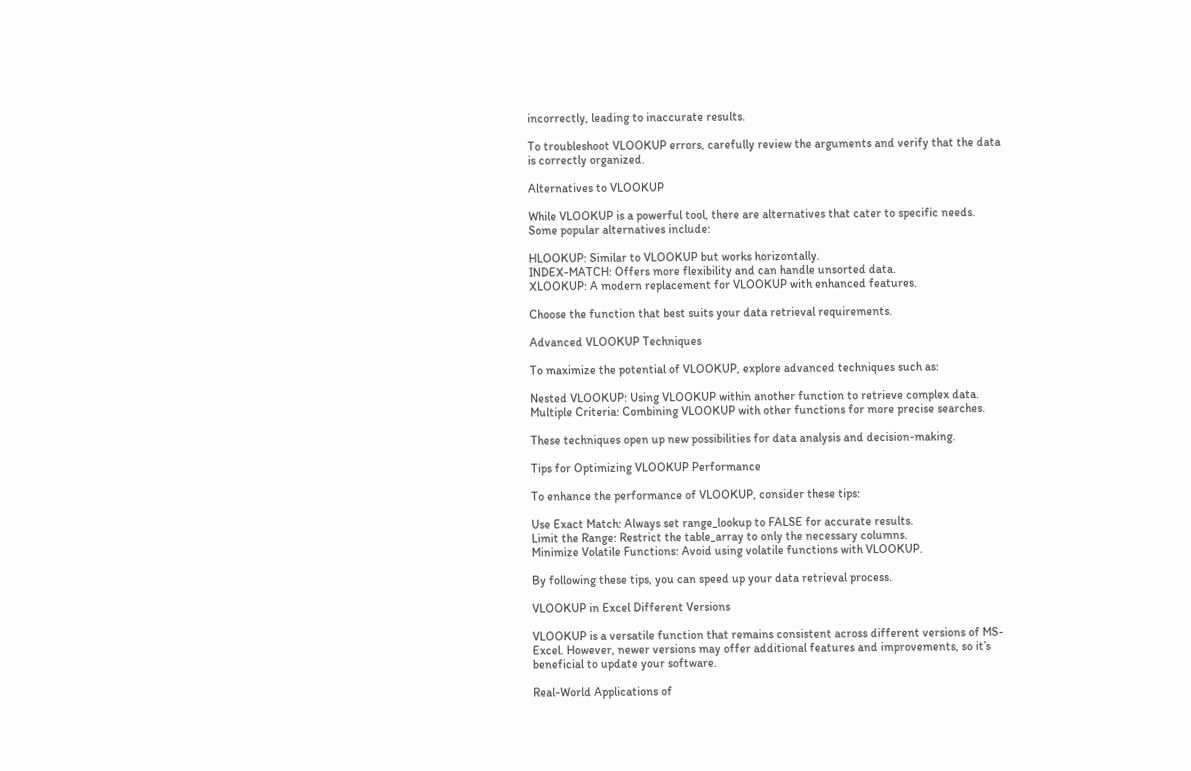incorrectly, leading to inaccurate results.

To troubleshoot VLOOKUP errors, carefully review the arguments and verify that the data is correctly organized.

Alternatives to VLOOKUP

While VLOOKUP is a powerful tool, there are alternatives that cater to specific needs. Some popular alternatives include:

HLOOKUP: Similar to VLOOKUP but works horizontally.
INDEX-MATCH: Offers more flexibility and can handle unsorted data.
XLOOKUP: A modern replacement for VLOOKUP with enhanced features.

Choose the function that best suits your data retrieval requirements.

Advanced VLOOKUP Techniques

To maximize the potential of VLOOKUP, explore advanced techniques such as:

Nested VLOOKUP: Using VLOOKUP within another function to retrieve complex data.
Multiple Criteria: Combining VLOOKUP with other functions for more precise searches.

These techniques open up new possibilities for data analysis and decision-making.

Tips for Optimizing VLOOKUP Performance

To enhance the performance of VLOOKUP, consider these tips:

Use Exact Match: Always set range_lookup to FALSE for accurate results.
Limit the Range: Restrict the table_array to only the necessary columns.
Minimize Volatile Functions: Avoid using volatile functions with VLOOKUP.

By following these tips, you can speed up your data retrieval process.

VLOOKUP in Excel Different Versions

VLOOKUP is a versatile function that remains consistent across different versions of MS-Excel. However, newer versions may offer additional features and improvements, so it’s beneficial to update your software.

Real-World Applications of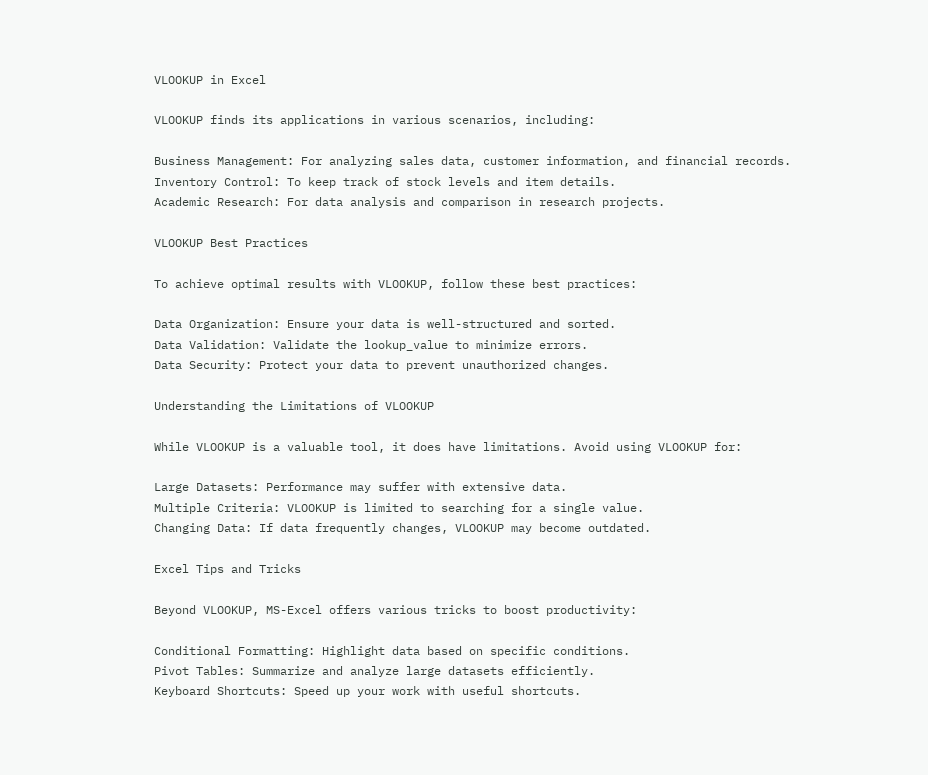VLOOKUP in Excel

VLOOKUP finds its applications in various scenarios, including:

Business Management: For analyzing sales data, customer information, and financial records.
Inventory Control: To keep track of stock levels and item details.
Academic Research: For data analysis and comparison in research projects.

VLOOKUP Best Practices

To achieve optimal results with VLOOKUP, follow these best practices:

Data Organization: Ensure your data is well-structured and sorted.
Data Validation: Validate the lookup_value to minimize errors.
Data Security: Protect your data to prevent unauthorized changes.

Understanding the Limitations of VLOOKUP

While VLOOKUP is a valuable tool, it does have limitations. Avoid using VLOOKUP for:

Large Datasets: Performance may suffer with extensive data.
Multiple Criteria: VLOOKUP is limited to searching for a single value.
Changing Data: If data frequently changes, VLOOKUP may become outdated.

Excel Tips and Tricks

Beyond VLOOKUP, MS-Excel offers various tricks to boost productivity:

Conditional Formatting: Highlight data based on specific conditions.
Pivot Tables: Summarize and analyze large datasets efficiently.
Keyboard Shortcuts: Speed up your work with useful shortcuts.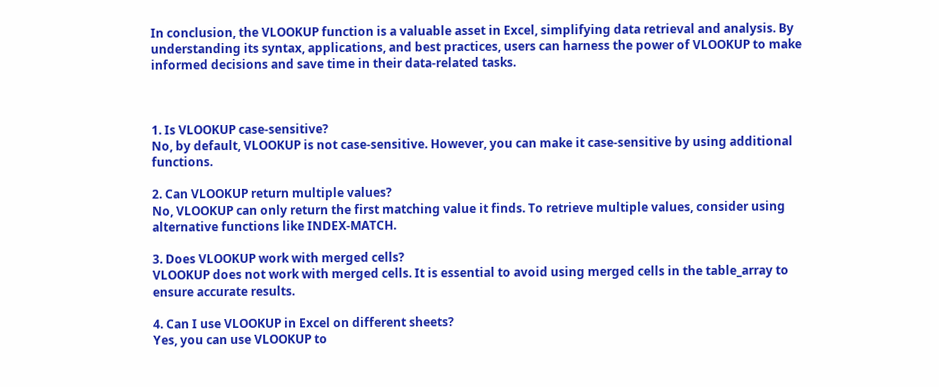In conclusion, the VLOOKUP function is a valuable asset in Excel, simplifying data retrieval and analysis. By understanding its syntax, applications, and best practices, users can harness the power of VLOOKUP to make informed decisions and save time in their data-related tasks.



1. Is VLOOKUP case-sensitive?
No, by default, VLOOKUP is not case-sensitive. However, you can make it case-sensitive by using additional functions.

2. Can VLOOKUP return multiple values?
No, VLOOKUP can only return the first matching value it finds. To retrieve multiple values, consider using alternative functions like INDEX-MATCH.

3. Does VLOOKUP work with merged cells?
VLOOKUP does not work with merged cells. It is essential to avoid using merged cells in the table_array to ensure accurate results.

4. Can I use VLOOKUP in Excel on different sheets?
Yes, you can use VLOOKUP to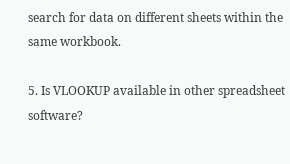search for data on different sheets within the same workbook.

5. Is VLOOKUP available in other spreadsheet software?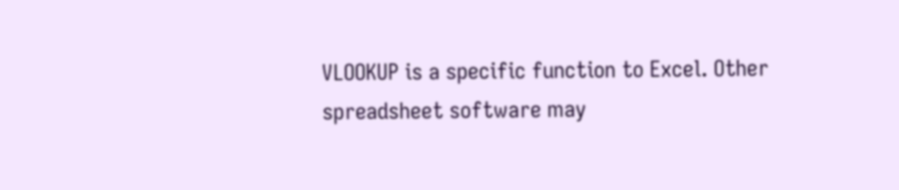VLOOKUP is a specific function to Excel. Other spreadsheet software may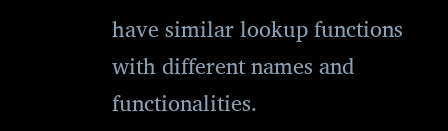have similar lookup functions with different names and functionalities.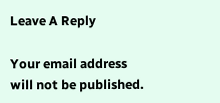Leave A Reply

Your email address will not be published.